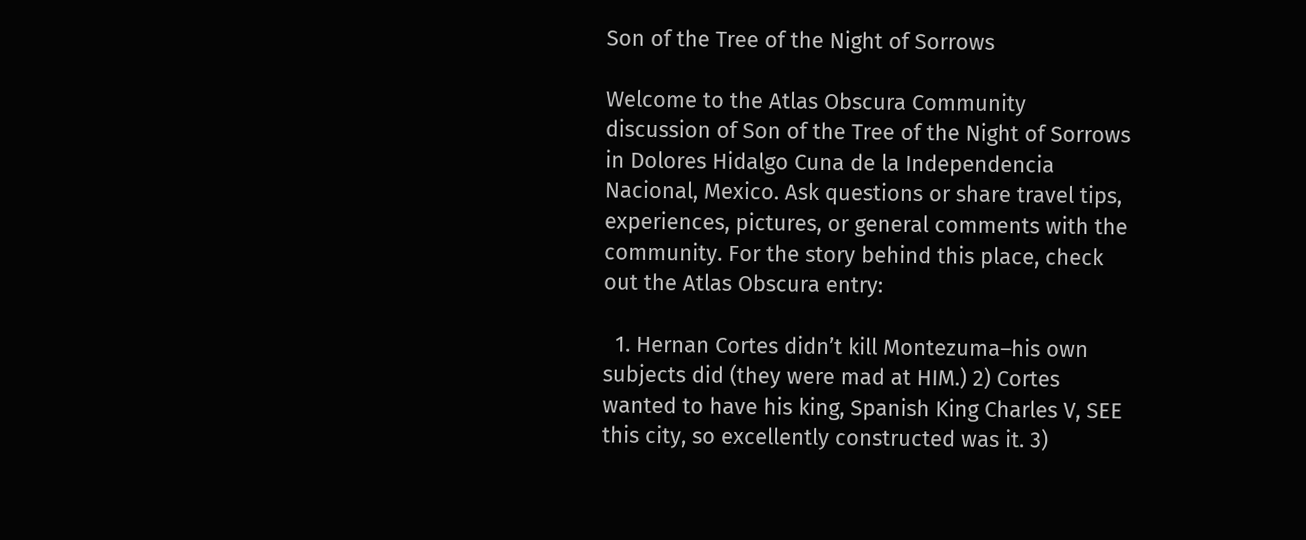Son of the Tree of the Night of Sorrows

Welcome to the Atlas Obscura Community discussion of Son of the Tree of the Night of Sorrows in Dolores Hidalgo Cuna de la Independencia Nacional, Mexico. Ask questions or share travel tips, experiences, pictures, or general comments with the community. For the story behind this place, check out the Atlas Obscura entry:

  1. Hernan Cortes didn’t kill Montezuma–his own subjects did (they were mad at HIM.) 2) Cortes wanted to have his king, Spanish King Charles V, SEE this city, so excellently constructed was it. 3)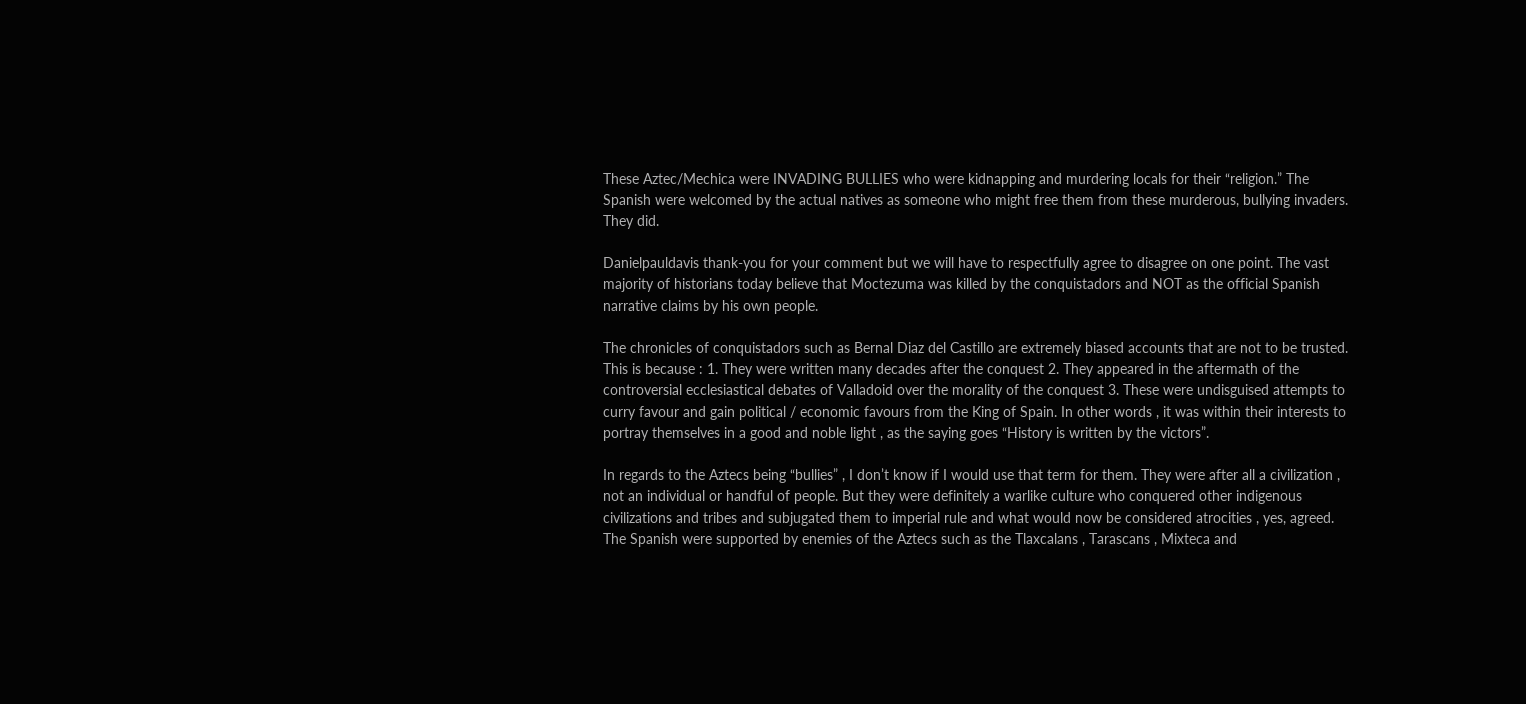These Aztec/Mechica were INVADING BULLIES who were kidnapping and murdering locals for their “religion.” The Spanish were welcomed by the actual natives as someone who might free them from these murderous, bullying invaders. They did.

Danielpauldavis thank-you for your comment but we will have to respectfully agree to disagree on one point. The vast majority of historians today believe that Moctezuma was killed by the conquistadors and NOT as the official Spanish narrative claims by his own people.

The chronicles of conquistadors such as Bernal Diaz del Castillo are extremely biased accounts that are not to be trusted. This is because : 1. They were written many decades after the conquest 2. They appeared in the aftermath of the controversial ecclesiastical debates of Valladoid over the morality of the conquest 3. These were undisguised attempts to curry favour and gain political / economic favours from the King of Spain. In other words , it was within their interests to portray themselves in a good and noble light , as the saying goes “History is written by the victors”.

In regards to the Aztecs being “bullies” , I don’t know if I would use that term for them. They were after all a civilization , not an individual or handful of people. But they were definitely a warlike culture who conquered other indigenous civilizations and tribes and subjugated them to imperial rule and what would now be considered atrocities , yes, agreed. The Spanish were supported by enemies of the Aztecs such as the Tlaxcalans , Tarascans , Mixteca and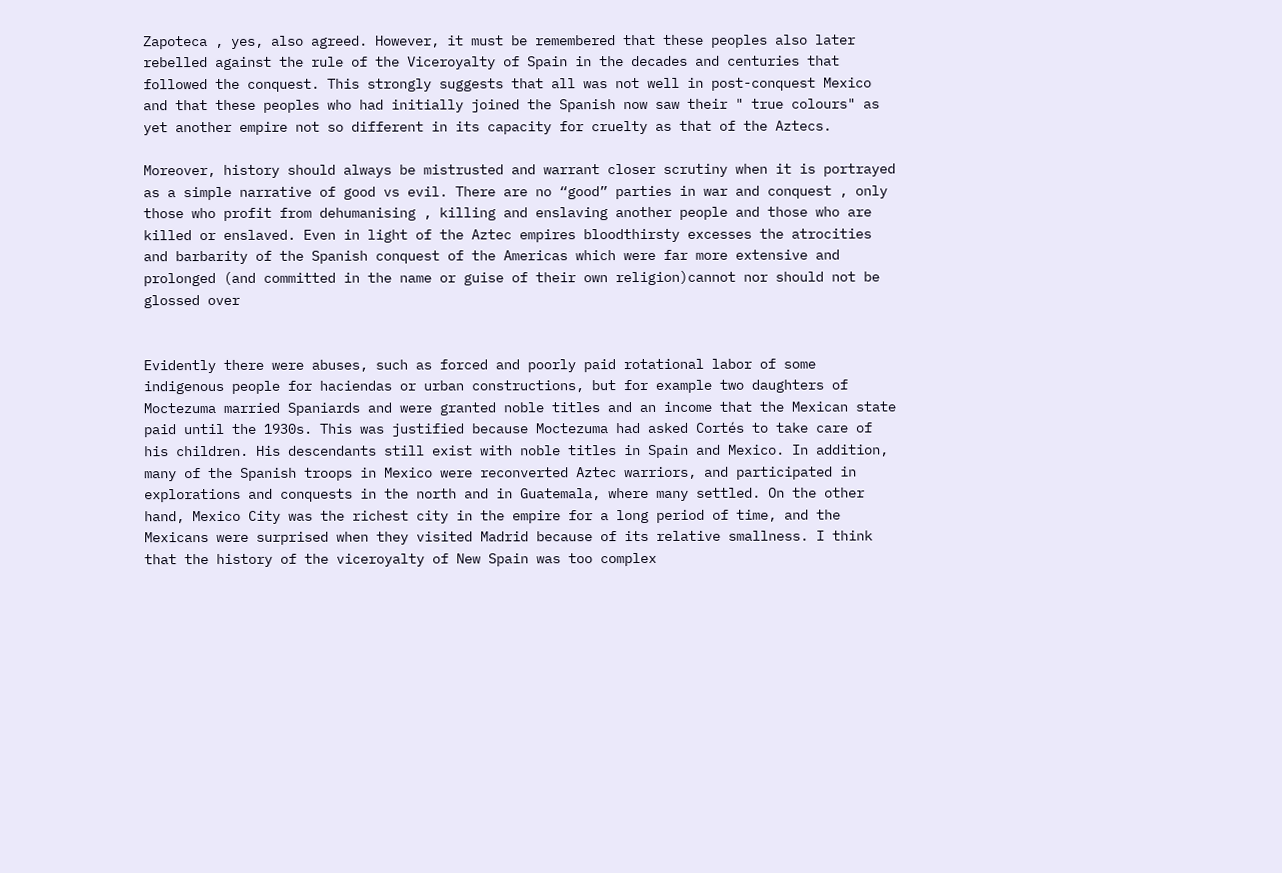Zapoteca , yes, also agreed. However, it must be remembered that these peoples also later rebelled against the rule of the Viceroyalty of Spain in the decades and centuries that followed the conquest. This strongly suggests that all was not well in post-conquest Mexico and that these peoples who had initially joined the Spanish now saw their " true colours" as yet another empire not so different in its capacity for cruelty as that of the Aztecs.

Moreover, history should always be mistrusted and warrant closer scrutiny when it is portrayed as a simple narrative of good vs evil. There are no “good” parties in war and conquest , only those who profit from dehumanising , killing and enslaving another people and those who are killed or enslaved. Even in light of the Aztec empires bloodthirsty excesses the atrocities and barbarity of the Spanish conquest of the Americas which were far more extensive and prolonged (and committed in the name or guise of their own religion)cannot nor should not be glossed over


Evidently there were abuses, such as forced and poorly paid rotational labor of some indigenous people for haciendas or urban constructions, but for example two daughters of Moctezuma married Spaniards and were granted noble titles and an income that the Mexican state paid until the 1930s. This was justified because Moctezuma had asked Cortés to take care of his children. His descendants still exist with noble titles in Spain and Mexico. In addition, many of the Spanish troops in Mexico were reconverted Aztec warriors, and participated in explorations and conquests in the north and in Guatemala, where many settled. On the other hand, Mexico City was the richest city in the empire for a long period of time, and the Mexicans were surprised when they visited Madrid because of its relative smallness. I think that the history of the viceroyalty of New Spain was too complex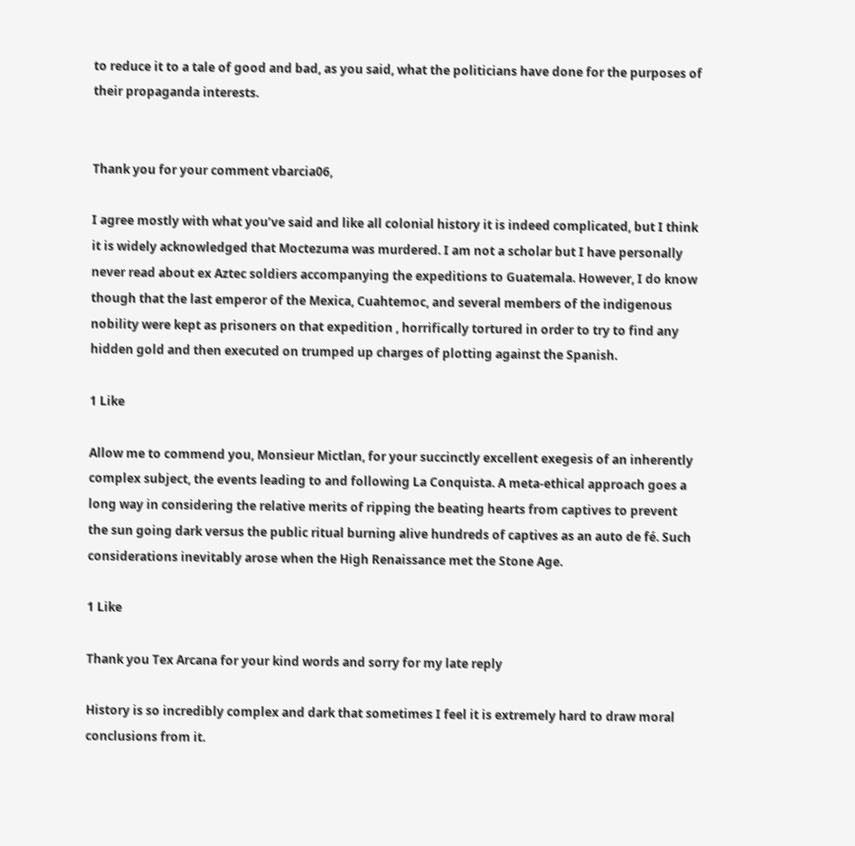to reduce it to a tale of good and bad, as you said, what the politicians have done for the purposes of their propaganda interests.


Thank you for your comment vbarcia06,

I agree mostly with what you’ve said and like all colonial history it is indeed complicated, but I think it is widely acknowledged that Moctezuma was murdered. I am not a scholar but I have personally never read about ex Aztec soldiers accompanying the expeditions to Guatemala. However, I do know though that the last emperor of the Mexica, Cuahtemoc, and several members of the indigenous nobility were kept as prisoners on that expedition , horrifically tortured in order to try to find any hidden gold and then executed on trumped up charges of plotting against the Spanish.

1 Like

Allow me to commend you, Monsieur Mictlan, for your succinctly excellent exegesis of an inherently complex subject, the events leading to and following La Conquista. A meta-ethical approach goes a long way in considering the relative merits of ripping the beating hearts from captives to prevent the sun going dark versus the public ritual burning alive hundreds of captives as an auto de fé. Such considerations inevitably arose when the High Renaissance met the Stone Age.

1 Like

Thank you Tex Arcana for your kind words and sorry for my late reply

History is so incredibly complex and dark that sometimes I feel it is extremely hard to draw moral conclusions from it.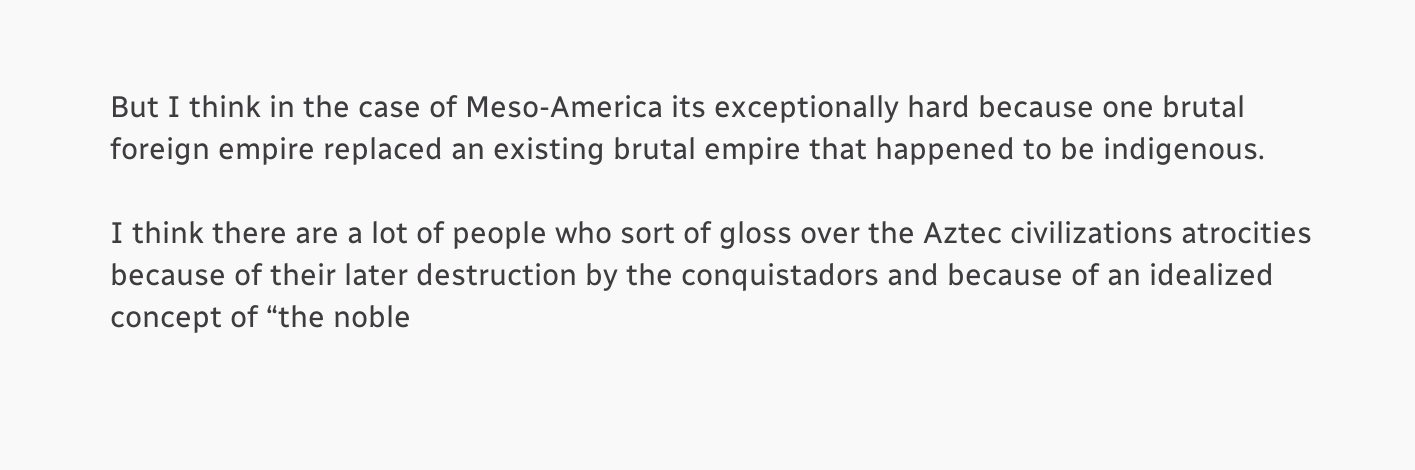But I think in the case of Meso-America its exceptionally hard because one brutal foreign empire replaced an existing brutal empire that happened to be indigenous.

I think there are a lot of people who sort of gloss over the Aztec civilizations atrocities because of their later destruction by the conquistadors and because of an idealized concept of “the noble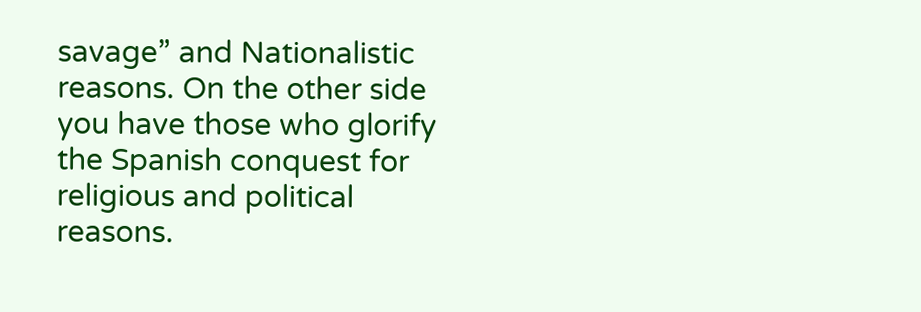savage” and Nationalistic reasons. On the other side you have those who glorify the Spanish conquest for religious and political reasons.